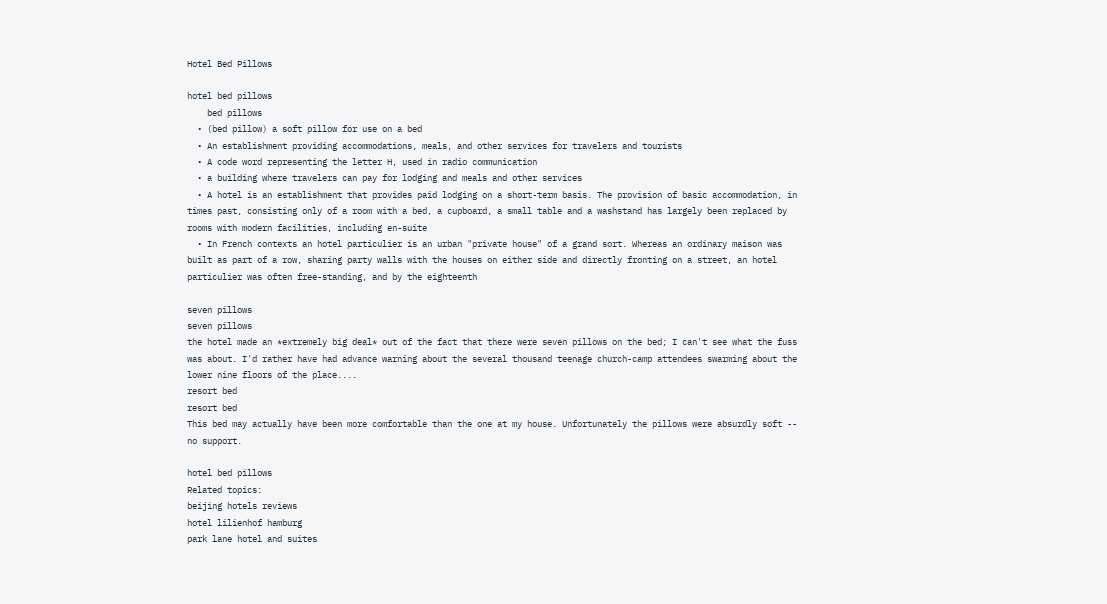Hotel Bed Pillows

hotel bed pillows
    bed pillows
  • (bed pillow) a soft pillow for use on a bed
  • An establishment providing accommodations, meals, and other services for travelers and tourists
  • A code word representing the letter H, used in radio communication
  • a building where travelers can pay for lodging and meals and other services
  • A hotel is an establishment that provides paid lodging on a short-term basis. The provision of basic accommodation, in times past, consisting only of a room with a bed, a cupboard, a small table and a washstand has largely been replaced by rooms with modern facilities, including en-suite
  • In French contexts an hotel particulier is an urban "private house" of a grand sort. Whereas an ordinary maison was built as part of a row, sharing party walls with the houses on either side and directly fronting on a street, an hotel particulier was often free-standing, and by the eighteenth

seven pillows
seven pillows
the hotel made an *extremely big deal* out of the fact that there were seven pillows on the bed; I can't see what the fuss was about. I'd rather have had advance warning about the several thousand teenage church-camp attendees swarming about the lower nine floors of the place....
resort bed
resort bed
This bed may actually have been more comfortable than the one at my house. Unfortunately the pillows were absurdly soft -- no support.

hotel bed pillows
Related topics:
beijing hotels reviews
hotel lilienhof hamburg
park lane hotel and suites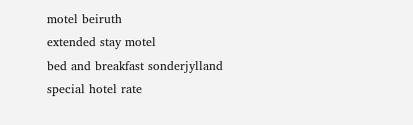motel beiruth
extended stay motel
bed and breakfast sonderjylland
special hotel rate